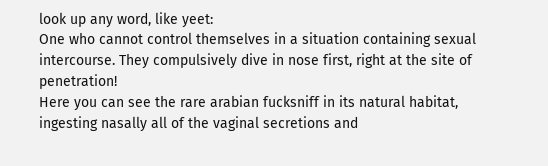look up any word, like yeet:
One who cannot control themselves in a situation containing sexual intercourse. They compulsively dive in nose first, right at the site of penetration!
Here you can see the rare arabian fucksniff in its natural habitat, ingesting nasally all of the vaginal secretions and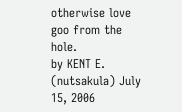otherwise love goo from the hole.
by KENT E. (nutsakula) July 15, 2006